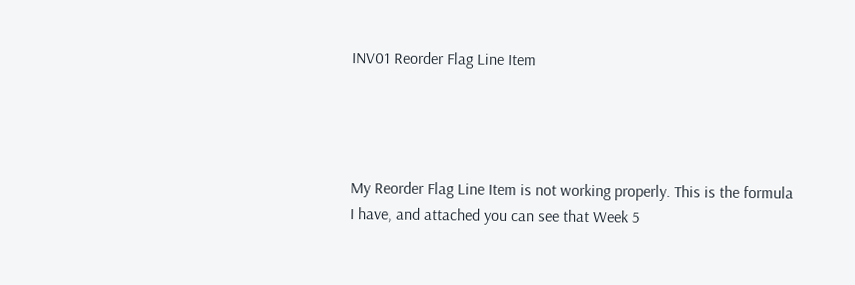INV01 Reorder Flag Line Item




My Reorder Flag Line Item is not working properly. This is the formula I have, and attached you can see that Week 5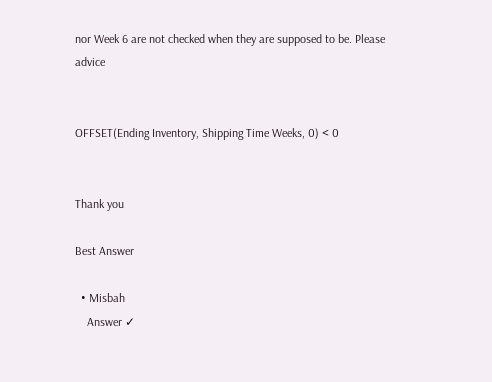nor Week 6 are not checked when they are supposed to be. Please advice


OFFSET(Ending Inventory, Shipping Time Weeks, 0) < 0


Thank you

Best Answer

  • Misbah
    Answer ✓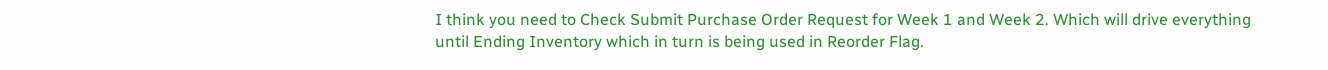I think you need to Check Submit Purchase Order Request for Week 1 and Week 2. Which will drive everything until Ending Inventory which in turn is being used in Reorder Flag.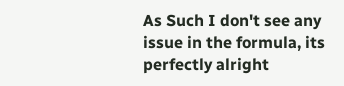As Such I don't see any issue in the formula, its perfectly alright